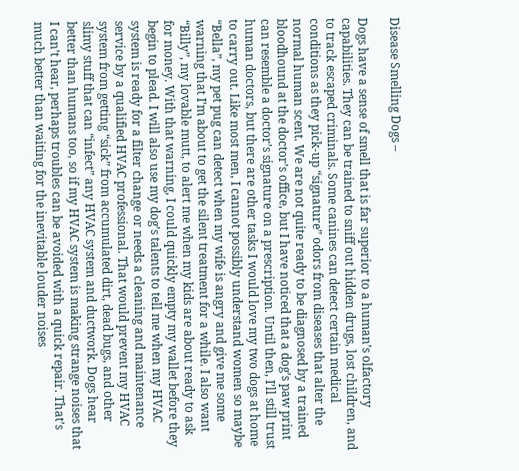Disease Smelling Dogs –

Dogs have a sense of smell that is far superior to a human’s olfactory capabilities. They can be trained to sniff out hidden drugs, lost children, and to track escaped criminals. Some canines can detect certain medical conditions as they pick-up “signature” odors from diseases that alter the normal human scent. We are not quite ready to be diagnosed by a trained bloodhound at the doctor’s office, but I have noticed that a dog’s paw print can resemble a doctor’s signature on a prescription. Until then, I’ll still trust human doctors, but there are other tasks I would love my two dogs at home to carry out. Like most men, I cannot possibly understand women so maybe “Bella”, my pet pug can detect when my wife is angry and give me some warning that I’m about to get the silent treatment for a while. I also want “Billy”, my lovable mutt, to alert me when my kids are about ready to ask for money. With that warning, I could quickly empty my wallet before they begin to plead. I will also use my dog’s talents to tell me when my HVAC system is ready for a filter change or needs a cleaning and maintenance service by a qualified HVAC professional. That would prevent my HVAC system from getting “sick” from accumulated dirt, dead bugs, and other slimy stuff that can “infect” any HVAC system and ductwork. Dogs hear better than humans too, so if my HVAC system is making strange noises that I can’t hear, perhaps troubles can be avoided with a quick repair. That’s much better than waiting for the inevitable louder noises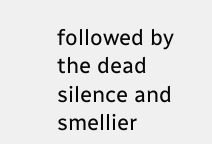followed by the dead silence and smellier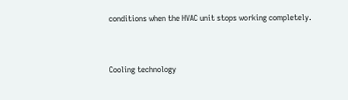conditions when the HVAC unit stops working completely.


Cooling technology